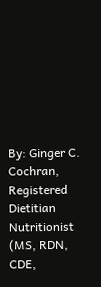By: Ginger C. Cochran, Registered Dietitian Nutritionist (MS, RDN, CDE,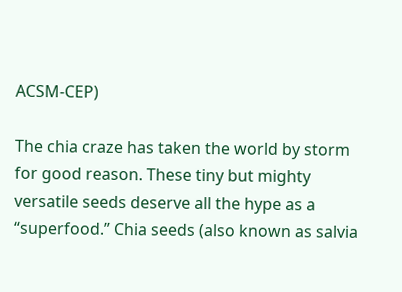ACSM-CEP)

The chia craze has taken the world by storm for good reason. These tiny but mighty versatile seeds deserve all the hype as a “superfood.” Chia seeds (also known as salvia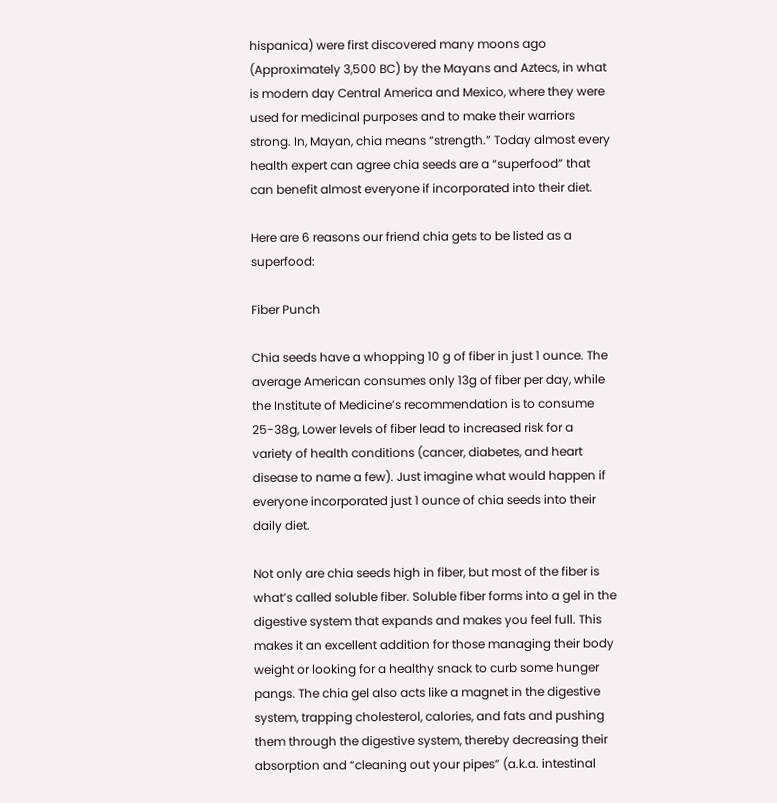hispanica) were first discovered many moons ago (Approximately 3,500 BC) by the Mayans and Aztecs, in what is modern day Central America and Mexico, where they were used for medicinal purposes and to make their warriors strong. In, Mayan, chia means “strength.” Today almost every health expert can agree chia seeds are a “superfood” that can benefit almost everyone if incorporated into their diet.

Here are 6 reasons our friend chia gets to be listed as a superfood:

Fiber Punch

Chia seeds have a whopping 10 g of fiber in just 1 ounce. The average American consumes only 13g of fiber per day, while the Institute of Medicine’s recommendation is to consume 25-38g, Lower levels of fiber lead to increased risk for a variety of health conditions (cancer, diabetes, and heart disease to name a few). Just imagine what would happen if everyone incorporated just 1 ounce of chia seeds into their daily diet.

Not only are chia seeds high in fiber, but most of the fiber is what’s called soluble fiber. Soluble fiber forms into a gel in the digestive system that expands and makes you feel full. This makes it an excellent addition for those managing their body weight or looking for a healthy snack to curb some hunger pangs. The chia gel also acts like a magnet in the digestive system, trapping cholesterol, calories, and fats and pushing them through the digestive system, thereby decreasing their absorption and “cleaning out your pipes” (a.k.a. intestinal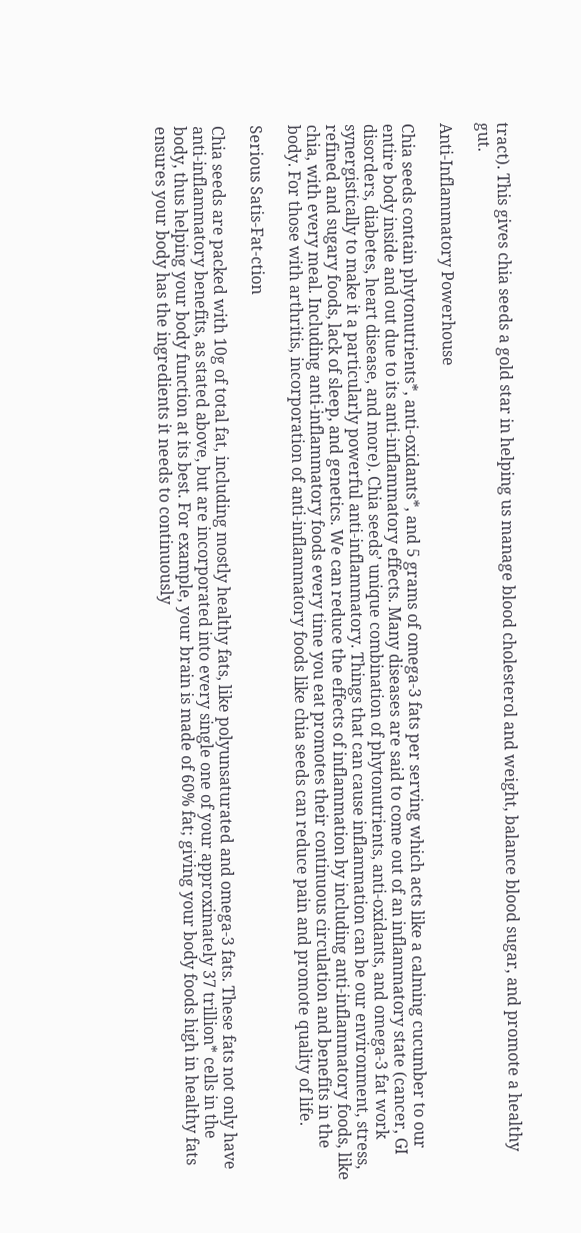tract). This gives chia seeds a gold star in helping us manage blood cholesterol and weight, balance blood sugar, and promote a healthy gut.

Anti-Inflammatory Powerhouse

Chia seeds contain phytonutrients*, anti-oxidants*, and 5 grams of omega-3 fats per serving which acts like a calming cucumber to our entire body inside and out due to its anti-inflammatory effects. Many diseases are said to come out of an inflammatory state (cancer, GI disorders, diabetes, heart disease, and more). Chia seeds’ unique combination of phytonutrients, anti-oxidants, and omega-3 fat work synergistically to make it a particularly powerful anti-inflammatory. Things that can cause inflammation can be our environment, stress, refined and sugary foods, lack of sleep, and genetics. We can reduce the effects of inflammation by including anti-inflammatory foods, like chia, with every meal. Including anti-inflammatory foods every time you eat promotes their continuous circulation and benefits in the body. For those with arthritis, incorporation of anti-inflammatory foods like chia seeds can reduce pain and promote quality of life.

Serious Satis-Fat-ction

Chia seeds are packed with 10g of total fat, including mostly healthy fats, like polyunsaturated and omega-3 fats. These fats not only have anti-inflammatory benefits, as stated above, but are incorporated into every single one of your approximately 37 trillion* cells in the body, thus helping your body function at its best. For example, your brain is made of 60% fat; giving your body foods high in healthy fats ensures your body has the ingredients it needs to continuously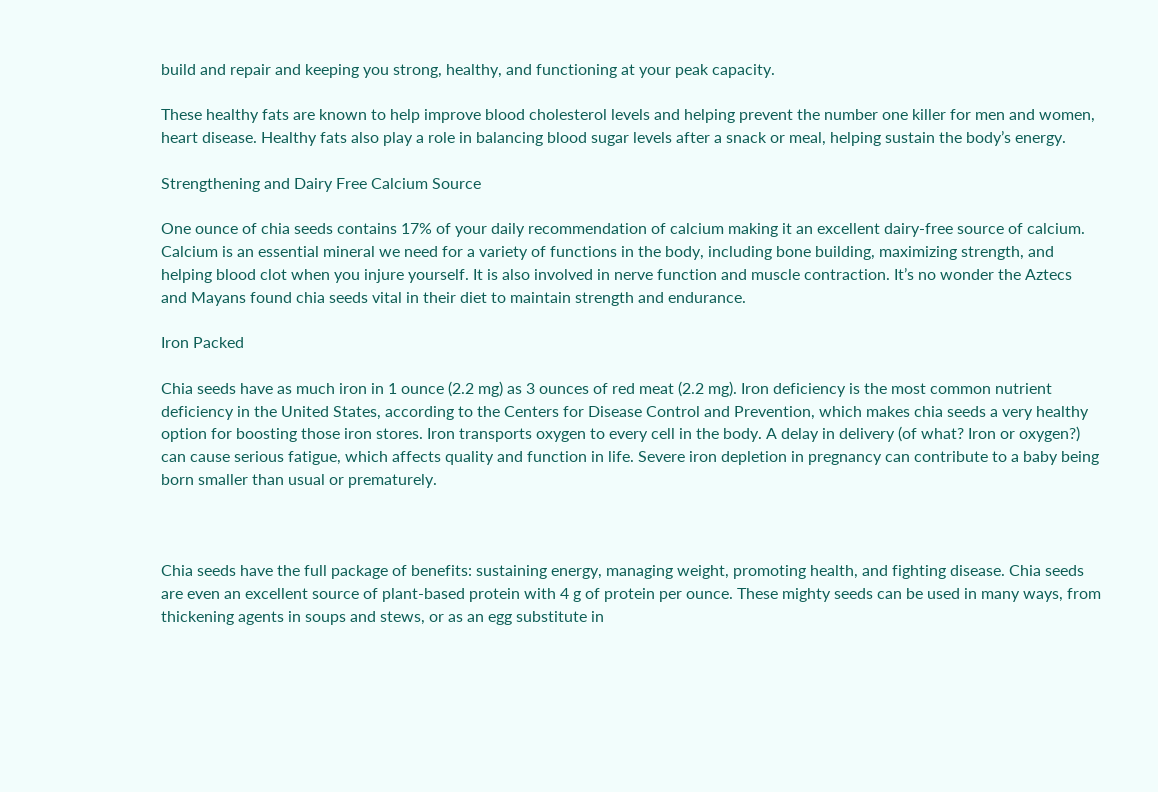build and repair and keeping you strong, healthy, and functioning at your peak capacity.

These healthy fats are known to help improve blood cholesterol levels and helping prevent the number one killer for men and women, heart disease. Healthy fats also play a role in balancing blood sugar levels after a snack or meal, helping sustain the body’s energy.

Strengthening and Dairy Free Calcium Source

One ounce of chia seeds contains 17% of your daily recommendation of calcium making it an excellent dairy-free source of calcium. Calcium is an essential mineral we need for a variety of functions in the body, including bone building, maximizing strength, and helping blood clot when you injure yourself. It is also involved in nerve function and muscle contraction. It’s no wonder the Aztecs and Mayans found chia seeds vital in their diet to maintain strength and endurance.

Iron Packed

Chia seeds have as much iron in 1 ounce (2.2 mg) as 3 ounces of red meat (2.2 mg). Iron deficiency is the most common nutrient deficiency in the United States, according to the Centers for Disease Control and Prevention, which makes chia seeds a very healthy option for boosting those iron stores. Iron transports oxygen to every cell in the body. A delay in delivery (of what? Iron or oxygen?) can cause serious fatigue, which affects quality and function in life. Severe iron depletion in pregnancy can contribute to a baby being born smaller than usual or prematurely.



Chia seeds have the full package of benefits: sustaining energy, managing weight, promoting health, and fighting disease. Chia seeds are even an excellent source of plant-based protein with 4 g of protein per ounce. These mighty seeds can be used in many ways, from thickening agents in soups and stews, or as an egg substitute in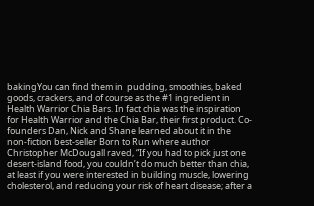bakingYou can find them in  pudding, smoothies, baked goods, crackers, and of course as the #1 ingredient in Health Warrior Chia Bars. In fact chia was the inspiration for Health Warrior and the Chia Bar, their first product. Co-founders Dan, Nick and Shane learned about it in the non-fiction best-seller Born to Run where author Christopher McDougall raved, “If you had to pick just one desert-island food, you couldn’t do much better than chia, at least if you were interested in building muscle, lowering cholesterol, and reducing your risk of heart disease; after a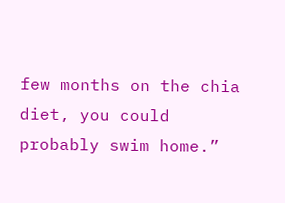few months on the chia diet, you could probably swim home.”